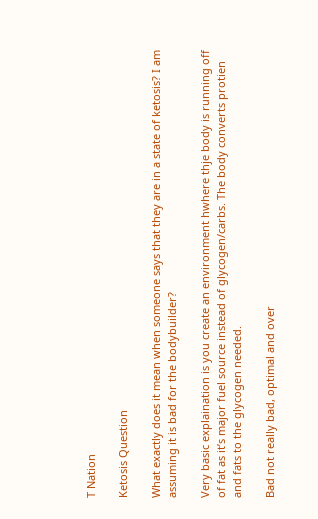T Nation

Ketosis Question

What exactly does it mean when someone says that they are in a state of ketosis? I am assuming it is bad for the bodybuilder?

Very basic explaination is you create an environment hwhere thje body is running off of fat as it’s major fuel source instead of glycogen/carbs. The body converts protien and fats to the glycogen needed.

Bad not really bad, optimal and over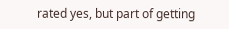rated yes, but part of getting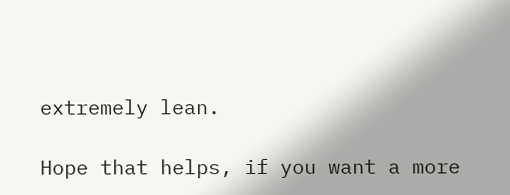extremely lean.

Hope that helps, if you want a more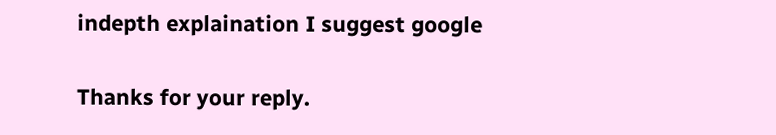indepth explaination I suggest google

Thanks for your reply.